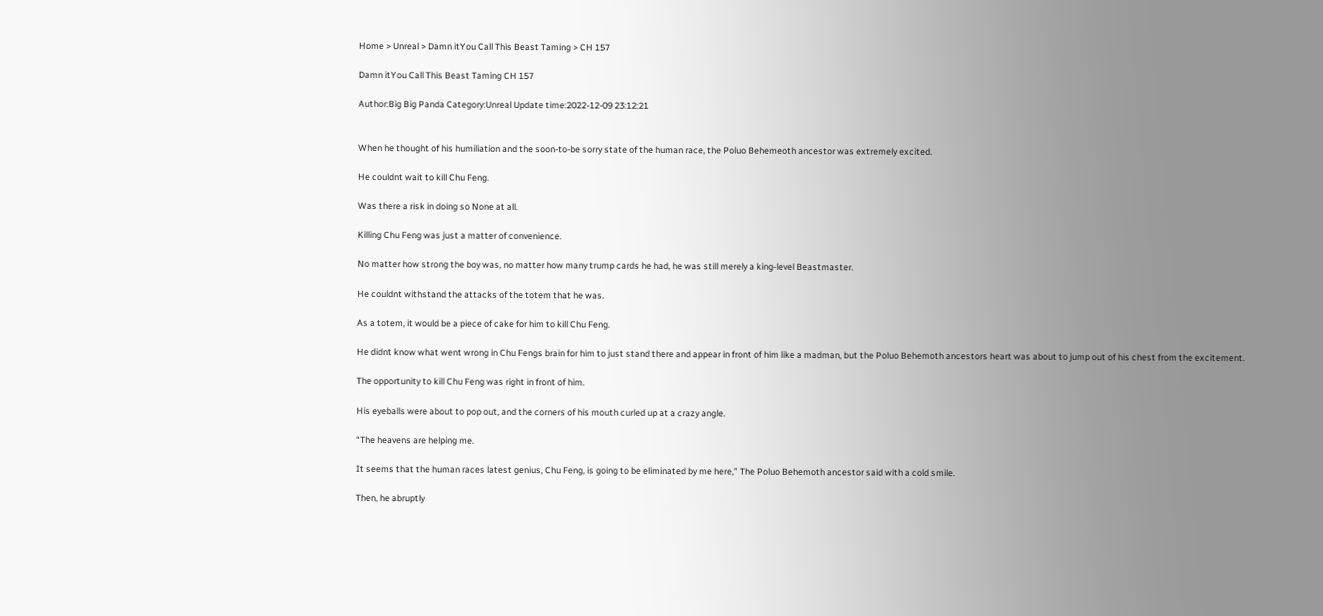Home > Unreal > Damn itYou Call This Beast Taming > CH 157

Damn itYou Call This Beast Taming CH 157

Author:Big Big Panda Category:Unreal Update time:2022-12-09 23:12:21


When he thought of his humiliation and the soon-to-be sorry state of the human race, the Poluo Behemeoth ancestor was extremely excited.

He couldnt wait to kill Chu Feng.

Was there a risk in doing so None at all.

Killing Chu Feng was just a matter of convenience.

No matter how strong the boy was, no matter how many trump cards he had, he was still merely a king-level Beastmaster.

He couldnt withstand the attacks of the totem that he was.

As a totem, it would be a piece of cake for him to kill Chu Feng.

He didnt know what went wrong in Chu Fengs brain for him to just stand there and appear in front of him like a madman, but the Poluo Behemoth ancestors heart was about to jump out of his chest from the excitement.

The opportunity to kill Chu Feng was right in front of him.

His eyeballs were about to pop out, and the corners of his mouth curled up at a crazy angle.

“The heavens are helping me.

It seems that the human races latest genius, Chu Feng, is going to be eliminated by me here,” The Poluo Behemoth ancestor said with a cold smile.

Then, he abruptly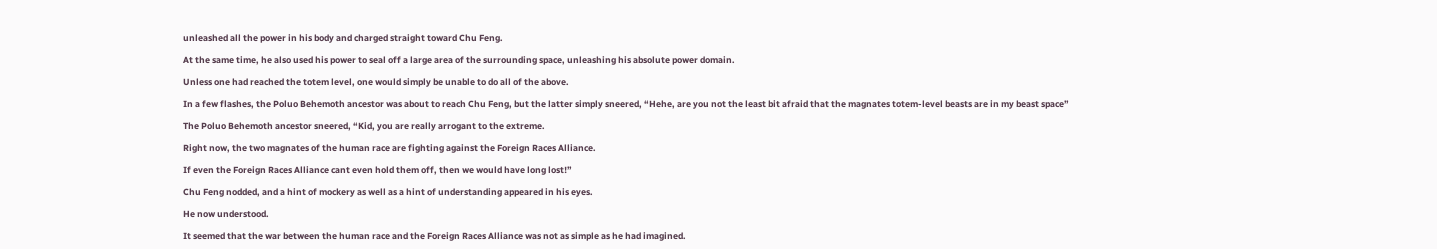unleashed all the power in his body and charged straight toward Chu Feng.

At the same time, he also used his power to seal off a large area of the surrounding space, unleashing his absolute power domain.

Unless one had reached the totem level, one would simply be unable to do all of the above.

In a few flashes, the Poluo Behemoth ancestor was about to reach Chu Feng, but the latter simply sneered, “Hehe, are you not the least bit afraid that the magnates totem-level beasts are in my beast space”

The Poluo Behemoth ancestor sneered, “Kid, you are really arrogant to the extreme.

Right now, the two magnates of the human race are fighting against the Foreign Races Alliance.

If even the Foreign Races Alliance cant even hold them off, then we would have long lost!”

Chu Feng nodded, and a hint of mockery as well as a hint of understanding appeared in his eyes.

He now understood.

It seemed that the war between the human race and the Foreign Races Alliance was not as simple as he had imagined.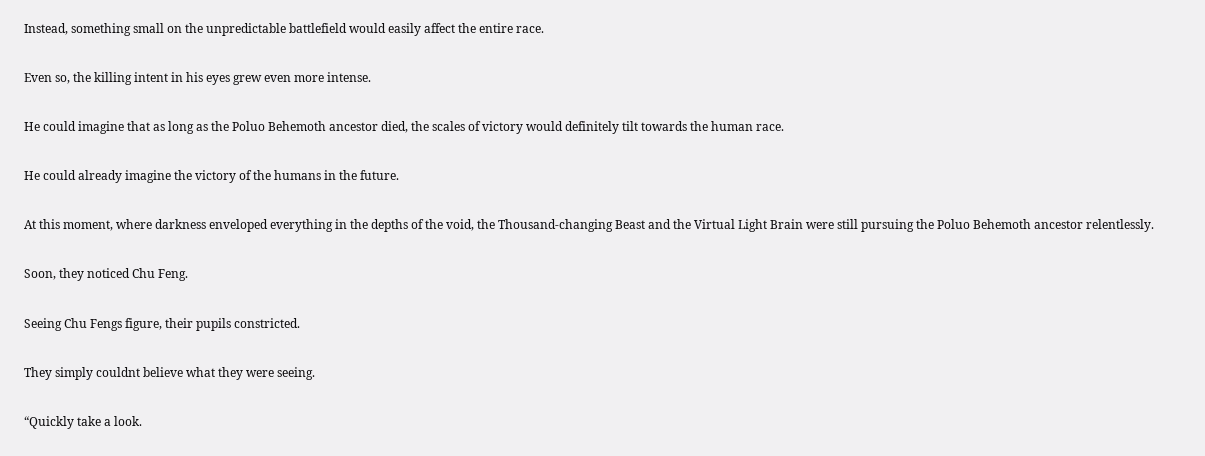Instead, something small on the unpredictable battlefield would easily affect the entire race.

Even so, the killing intent in his eyes grew even more intense.

He could imagine that as long as the Poluo Behemoth ancestor died, the scales of victory would definitely tilt towards the human race.

He could already imagine the victory of the humans in the future.

At this moment, where darkness enveloped everything in the depths of the void, the Thousand-changing Beast and the Virtual Light Brain were still pursuing the Poluo Behemoth ancestor relentlessly.

Soon, they noticed Chu Feng.

Seeing Chu Fengs figure, their pupils constricted.

They simply couldnt believe what they were seeing.

“Quickly take a look.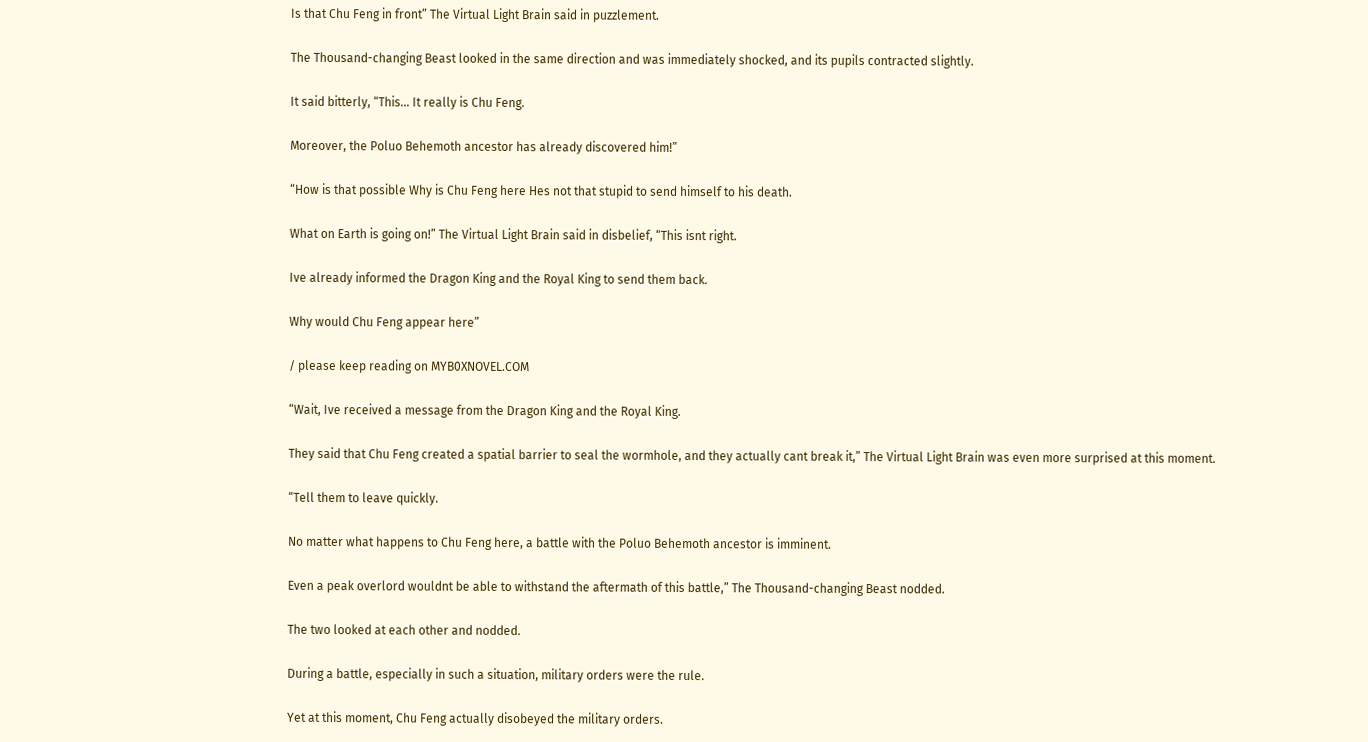Is that Chu Feng in front” The Virtual Light Brain said in puzzlement.

The Thousand-changing Beast looked in the same direction and was immediately shocked, and its pupils contracted slightly.

It said bitterly, “This… It really is Chu Feng.

Moreover, the Poluo Behemoth ancestor has already discovered him!”

“How is that possible Why is Chu Feng here Hes not that stupid to send himself to his death.

What on Earth is going on!” The Virtual Light Brain said in disbelief, “This isnt right.

Ive already informed the Dragon King and the Royal King to send them back.

Why would Chu Feng appear here”

/ please keep reading on MYB0XNOVEL.COM

“Wait, Ive received a message from the Dragon King and the Royal King.

They said that Chu Feng created a spatial barrier to seal the wormhole, and they actually cant break it,” The Virtual Light Brain was even more surprised at this moment.

“Tell them to leave quickly.

No matter what happens to Chu Feng here, a battle with the Poluo Behemoth ancestor is imminent.

Even a peak overlord wouldnt be able to withstand the aftermath of this battle,” The Thousand-changing Beast nodded.

The two looked at each other and nodded.

During a battle, especially in such a situation, military orders were the rule.

Yet at this moment, Chu Feng actually disobeyed the military orders.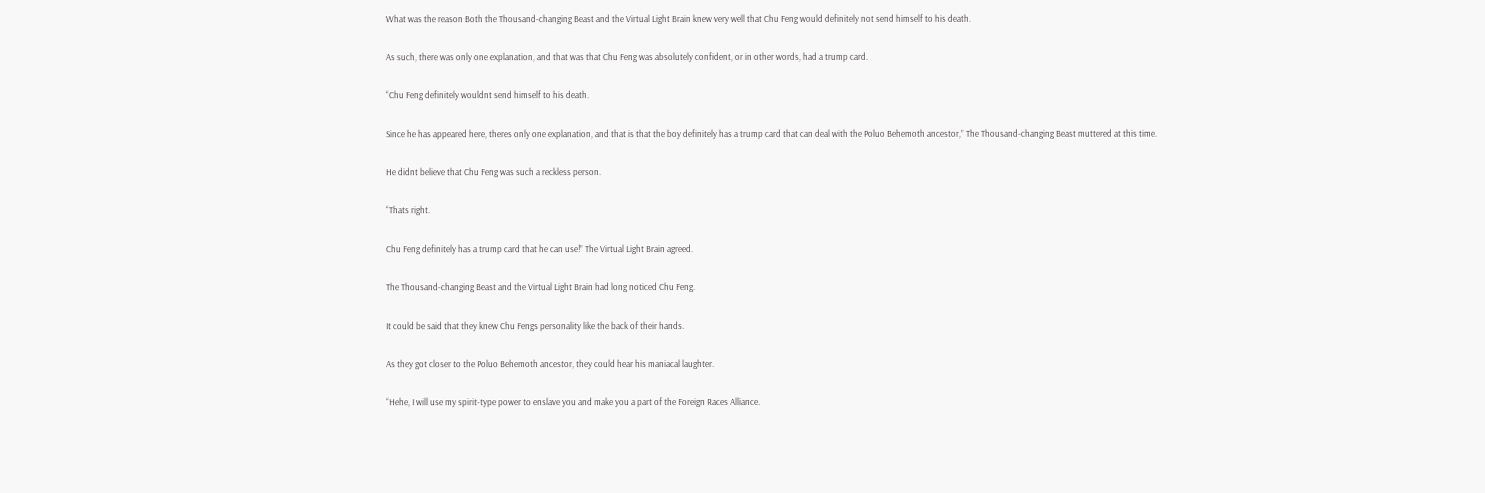What was the reason Both the Thousand-changing Beast and the Virtual Light Brain knew very well that Chu Feng would definitely not send himself to his death.

As such, there was only one explanation, and that was that Chu Feng was absolutely confident, or in other words, had a trump card.

“Chu Feng definitely wouldnt send himself to his death.

Since he has appeared here, theres only one explanation, and that is that the boy definitely has a trump card that can deal with the Poluo Behemoth ancestor,” The Thousand-changing Beast muttered at this time.

He didnt believe that Chu Feng was such a reckless person.

“Thats right.

Chu Feng definitely has a trump card that he can use!” The Virtual Light Brain agreed.

The Thousand-changing Beast and the Virtual Light Brain had long noticed Chu Feng.

It could be said that they knew Chu Fengs personality like the back of their hands.

As they got closer to the Poluo Behemoth ancestor, they could hear his maniacal laughter.

“Hehe, I will use my spirit-type power to enslave you and make you a part of the Foreign Races Alliance.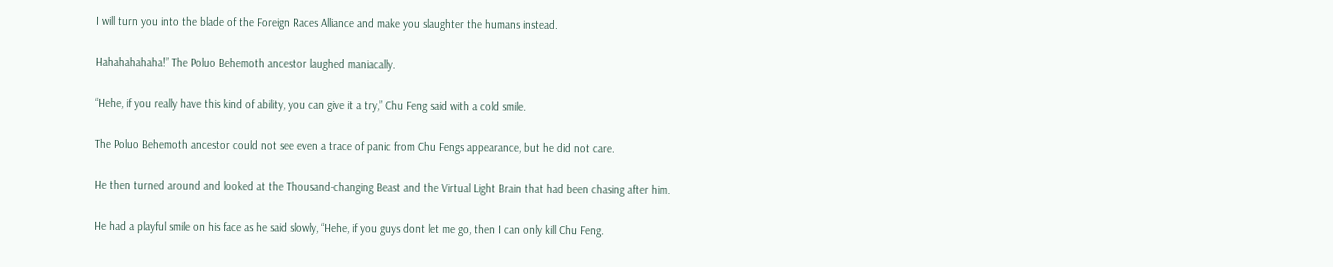I will turn you into the blade of the Foreign Races Alliance and make you slaughter the humans instead.

Hahahahahaha!” The Poluo Behemoth ancestor laughed maniacally.

“Hehe, if you really have this kind of ability, you can give it a try,” Chu Feng said with a cold smile.

The Poluo Behemoth ancestor could not see even a trace of panic from Chu Fengs appearance, but he did not care.

He then turned around and looked at the Thousand-changing Beast and the Virtual Light Brain that had been chasing after him.

He had a playful smile on his face as he said slowly, “Hehe, if you guys dont let me go, then I can only kill Chu Feng.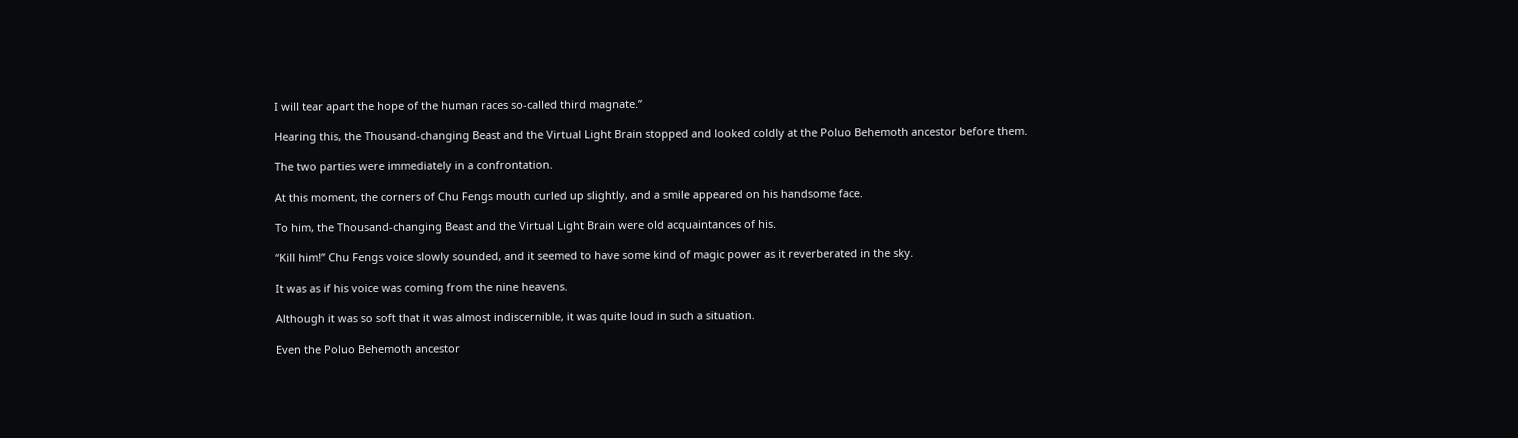I will tear apart the hope of the human races so-called third magnate.”

Hearing this, the Thousand-changing Beast and the Virtual Light Brain stopped and looked coldly at the Poluo Behemoth ancestor before them.

The two parties were immediately in a confrontation.

At this moment, the corners of Chu Fengs mouth curled up slightly, and a smile appeared on his handsome face.

To him, the Thousand-changing Beast and the Virtual Light Brain were old acquaintances of his.

“Kill him!” Chu Fengs voice slowly sounded, and it seemed to have some kind of magic power as it reverberated in the sky.

It was as if his voice was coming from the nine heavens.

Although it was so soft that it was almost indiscernible, it was quite loud in such a situation.

Even the Poluo Behemoth ancestor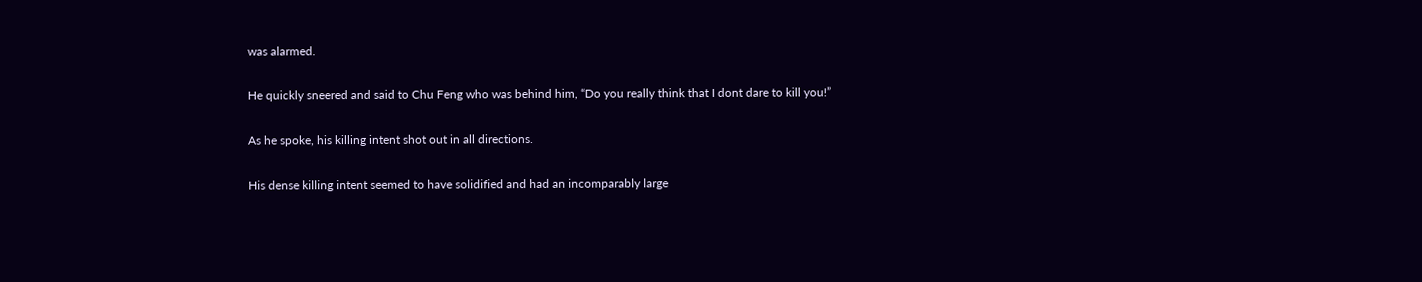was alarmed.

He quickly sneered and said to Chu Feng who was behind him, “Do you really think that I dont dare to kill you!”

As he spoke, his killing intent shot out in all directions.

His dense killing intent seemed to have solidified and had an incomparably large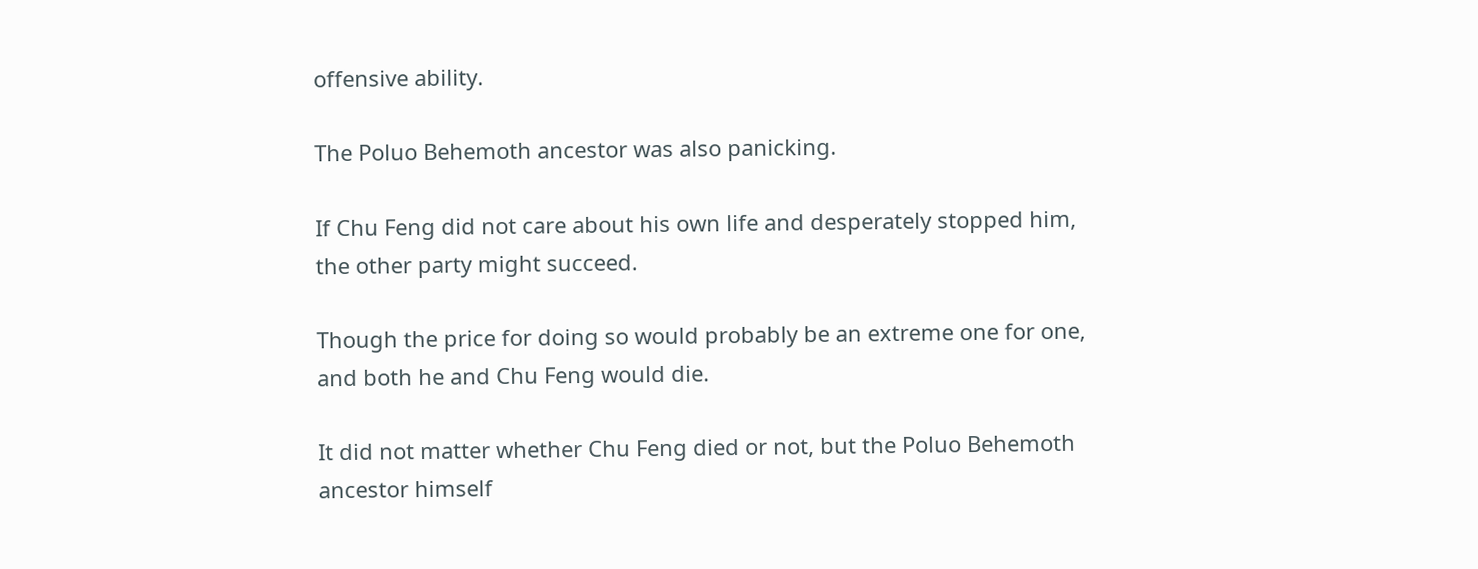offensive ability.

The Poluo Behemoth ancestor was also panicking.

If Chu Feng did not care about his own life and desperately stopped him, the other party might succeed.

Though the price for doing so would probably be an extreme one for one, and both he and Chu Feng would die.

It did not matter whether Chu Feng died or not, but the Poluo Behemoth ancestor himself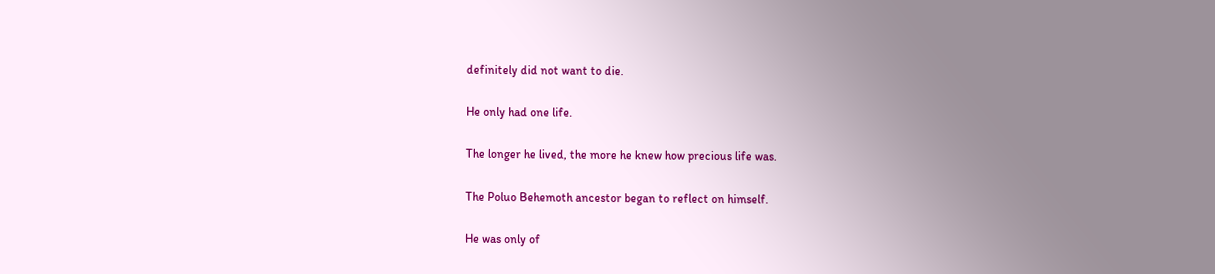definitely did not want to die.

He only had one life.

The longer he lived, the more he knew how precious life was.

The Poluo Behemoth ancestor began to reflect on himself.

He was only of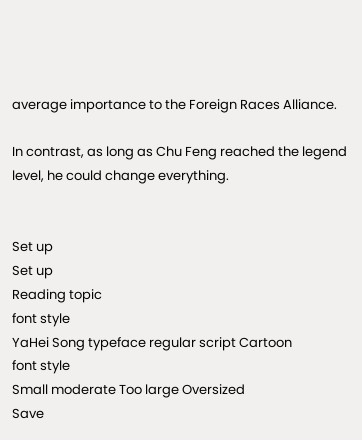average importance to the Foreign Races Alliance.

In contrast, as long as Chu Feng reached the legend level, he could change everything.


Set up
Set up
Reading topic
font style
YaHei Song typeface regular script Cartoon
font style
Small moderate Too large Oversized
Save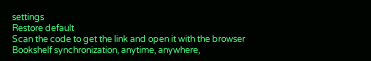settings
Restore default
Scan the code to get the link and open it with the browser
Bookshelf synchronization, anytime, anywhere,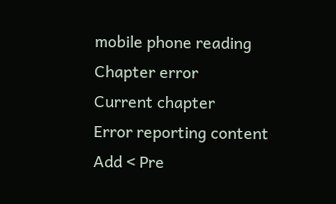mobile phone reading
Chapter error
Current chapter
Error reporting content
Add < Pre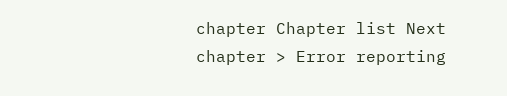chapter Chapter list Next chapter > Error reporting